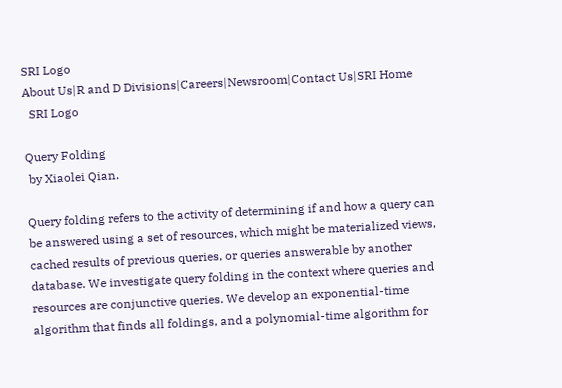SRI Logo
About Us|R and D Divisions|Careers|Newsroom|Contact Us|SRI Home
  SRI Logo

Query Folding
 by Xiaolei Qian.

Query folding refers to the activity of determining if and how a query can be answered using a set of resources, which might be materialized views, cached results of previous queries, or queries answerable by another database. We investigate query folding in the context where queries and resources are conjunctive queries. We develop an exponential-time algorithm that finds all foldings, and a polynomial-time algorithm for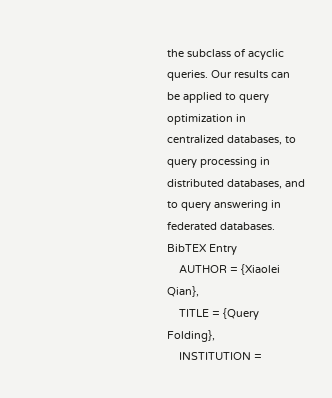the subclass of acyclic queries. Our results can be applied to query optimization in centralized databases, to query processing in distributed databases, and to query answering in federated databases.
BibTEX Entry
    AUTHOR = {Xiaolei Qian},
    TITLE = {Query Folding},
    INSTITUTION =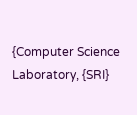{Computer Science Laboratory, {SRI}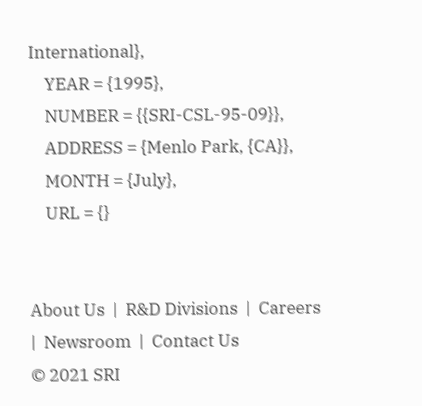International},
    YEAR = {1995},
    NUMBER = {{SRI-CSL-95-09}},
    ADDRESS = {Menlo Park, {CA}},
    MONTH = {July},
    URL = {}


About Us  |  R&D Divisions  |  Careers  |  Newsroom  |  Contact Us
© 2021 SRI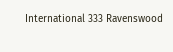International 333 Ravenswood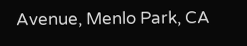Avenue, Menlo Park, CA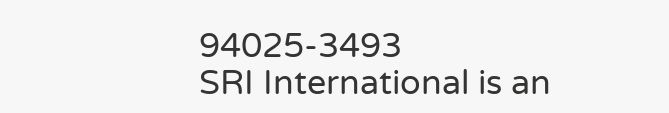94025-3493
SRI International is an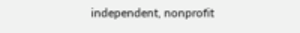independent, nonprofit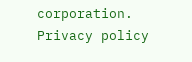corporation. Privacy policy